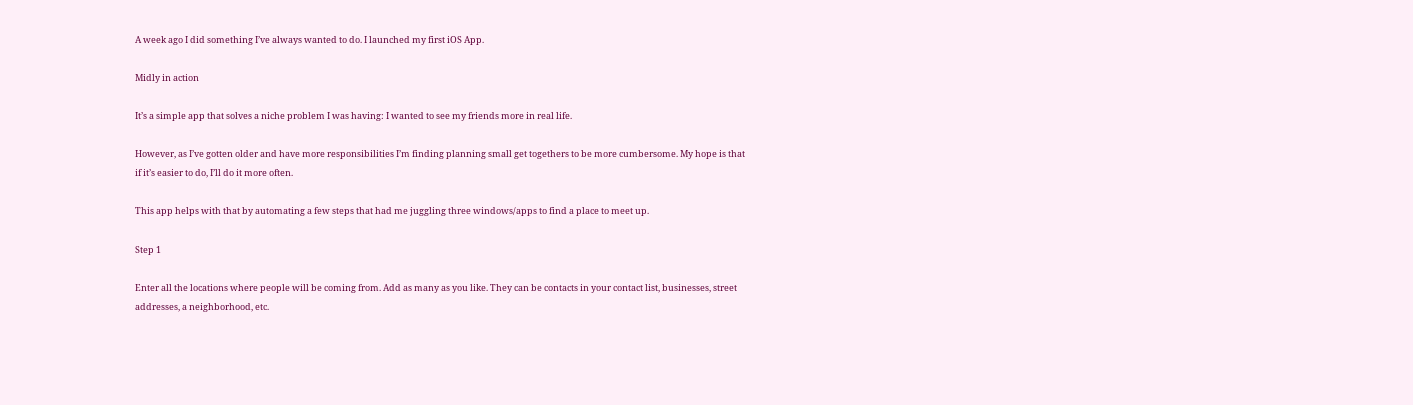A week ago I did something I’ve always wanted to do. I launched my first iOS App.

Midly in action

It’s a simple app that solves a niche problem I was having: I wanted to see my friends more in real life.

However, as I’ve gotten older and have more responsibilities I’m finding planning small get togethers to be more cumbersome. My hope is that if it’s easier to do, I’ll do it more often.

This app helps with that by automating a few steps that had me juggling three windows/apps to find a place to meet up.

Step 1

Enter all the locations where people will be coming from. Add as many as you like. They can be contacts in your contact list, businesses, street addresses, a neighborhood, etc.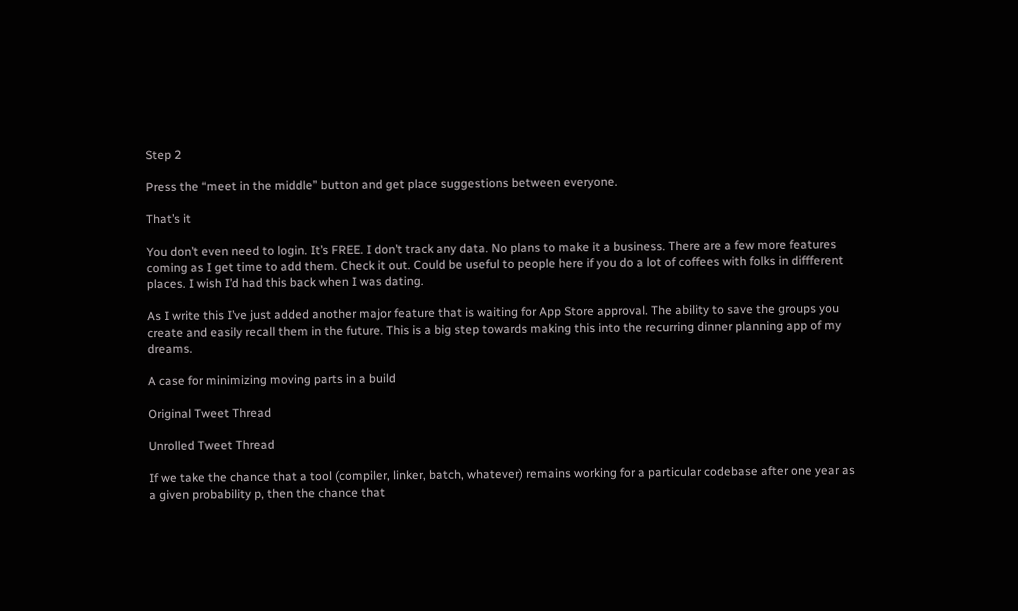Step 2

Press the “meet in the middle” button and get place suggestions between everyone.

That’s it

You don’t even need to login. It’s FREE. I don’t track any data. No plans to make it a business. There are a few more features coming as I get time to add them. Check it out. Could be useful to people here if you do a lot of coffees with folks in diffferent places. I wish I’d had this back when I was dating.

As I write this I’ve just added another major feature that is waiting for App Store approval. The ability to save the groups you create and easily recall them in the future. This is a big step towards making this into the recurring dinner planning app of my dreams.

A case for minimizing moving parts in a build

Original Tweet Thread

Unrolled Tweet Thread

If we take the chance that a tool (compiler, linker, batch, whatever) remains working for a particular codebase after one year as a given probability p, then the chance that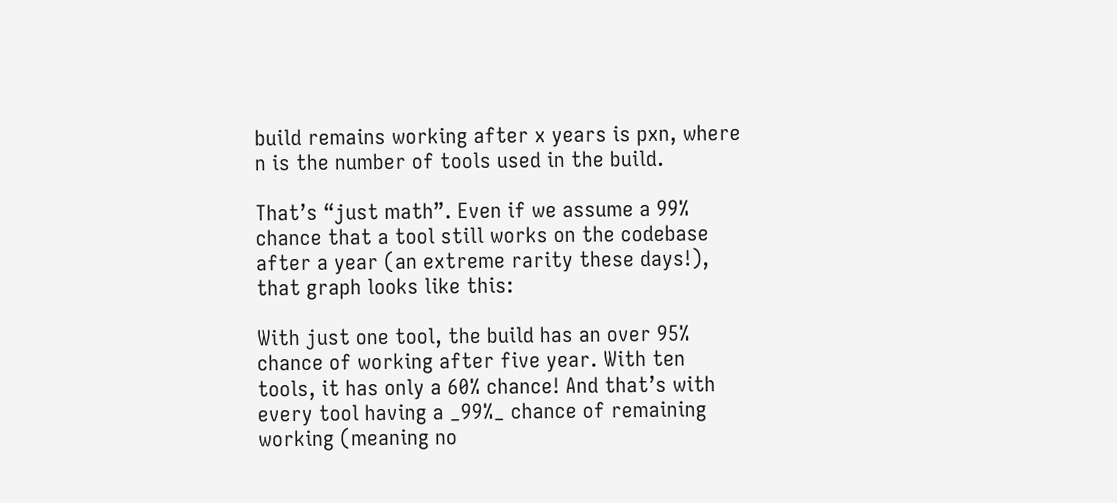build remains working after x years is pxn, where n is the number of tools used in the build.

That’s “just math”. Even if we assume a 99% chance that a tool still works on the codebase after a year (an extreme rarity these days!), that graph looks like this:

With just one tool, the build has an over 95% chance of working after five year. With ten tools, it has only a 60% chance! And that’s with every tool having a _99%_ chance of remaining working (meaning no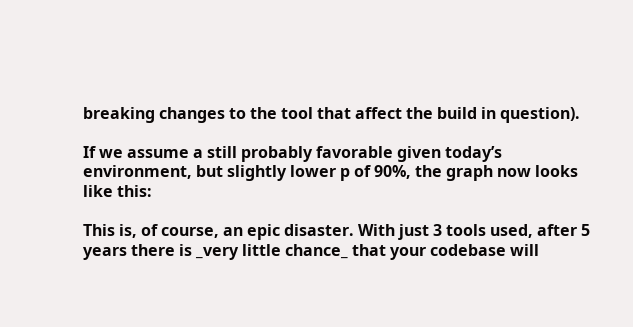breaking changes to the tool that affect the build in question).

If we assume a still probably favorable given today’s environment, but slightly lower p of 90%, the graph now looks like this:

This is, of course, an epic disaster. With just 3 tools used, after 5 years there is _very little chance_ that your codebase will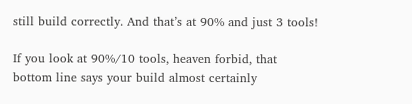still build correctly. And that’s at 90% and just 3 tools!

If you look at 90%/10 tools, heaven forbid, that bottom line says your build almost certainly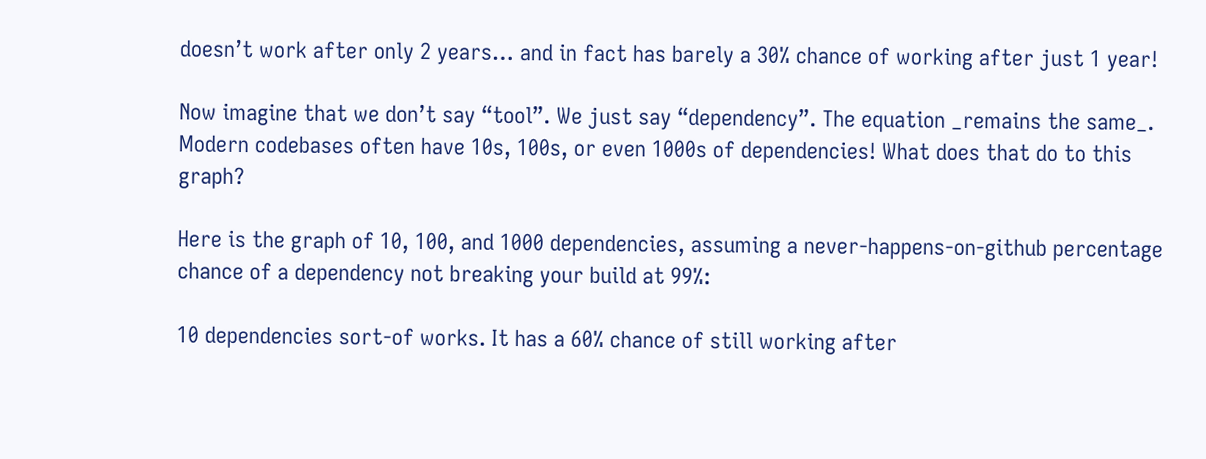doesn’t work after only 2 years… and in fact has barely a 30% chance of working after just 1 year!

Now imagine that we don’t say “tool”. We just say “dependency”. The equation _remains the same_. Modern codebases often have 10s, 100s, or even 1000s of dependencies! What does that do to this graph?

Here is the graph of 10, 100, and 1000 dependencies, assuming a never-happens-on-github percentage chance of a dependency not breaking your build at 99%:

10 dependencies sort-of works. It has a 60% chance of still working after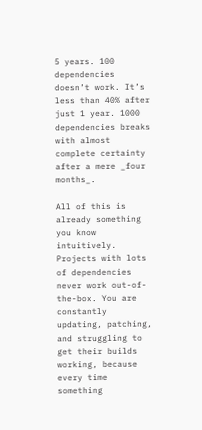5 years. 100 dependencies doesn’t work. It’s less than 40% after just 1 year. 1000 dependencies breaks with almost complete certainty after a mere _four months_.

All of this is already something you know intuitively. Projects with lots of dependencies never work out-of-the-box. You are constantly updating, patching, and struggling to get their builds working, because every time something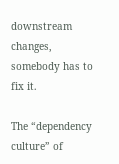downstream changes, somebody has to fix it.

The “dependency culture” of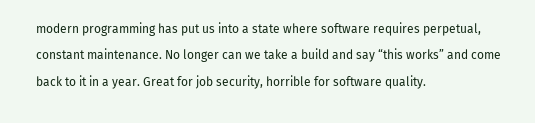modern programming has put us into a state where software requires perpetual, constant maintenance. No longer can we take a build and say “this works” and come back to it in a year. Great for job security, horrible for software quality.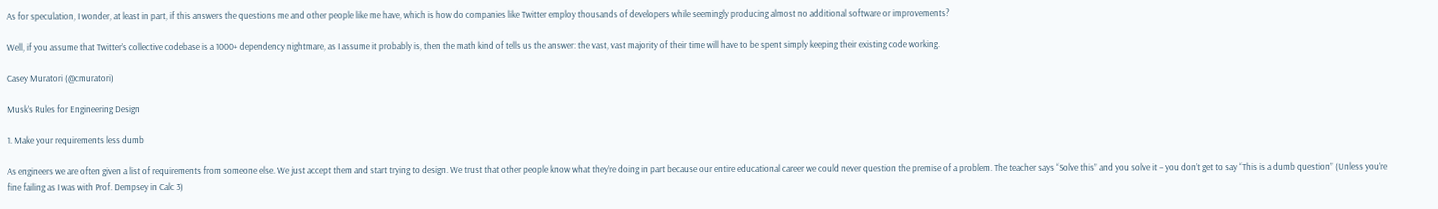As for speculation, I wonder, at least in part, if this answers the questions me and other people like me have, which is how do companies like Twitter employ thousands of developers while seemingly producing almost no additional software or improvements?

Well, if you assume that Twitter’s collective codebase is a 1000+ dependency nightmare, as I assume it probably is, then the math kind of tells us the answer: the vast, vast majority of their time will have to be spent simply keeping their existing code working.

Casey Muratori (@cmuratori)

Musk’s Rules for Engineering Design

1. Make your requirements less dumb

As engineers we are often given a list of requirements from someone else. We just accept them and start trying to design. We trust that other people know what they’re doing in part because our entire educational career we could never question the premise of a problem. The teacher says “Solve this” and you solve it – you don’t get to say “This is a dumb question” (Unless you’re fine failing as I was with Prof. Dempsey in Calc 3)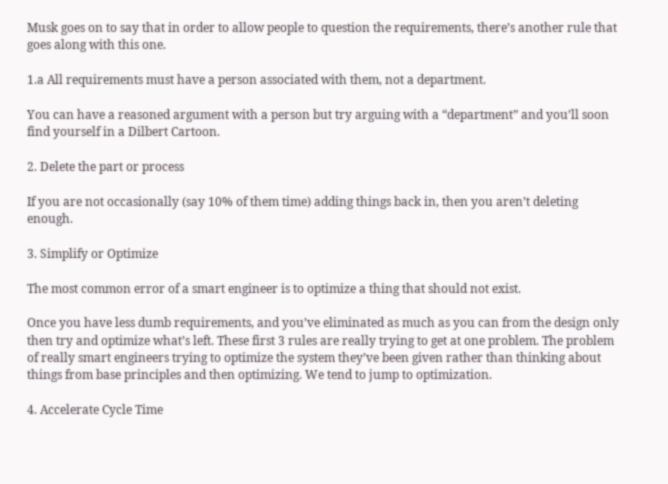Musk goes on to say that in order to allow people to question the requirements, there’s another rule that goes along with this one.

1.a All requirements must have a person associated with them, not a department.

You can have a reasoned argument with a person but try arguing with a “department” and you’ll soon find yourself in a Dilbert Cartoon.

2. Delete the part or process

If you are not occasionally (say 10% of them time) adding things back in, then you aren’t deleting enough.

3. Simplify or Optimize

The most common error of a smart engineer is to optimize a thing that should not exist.

Once you have less dumb requirements, and you’ve eliminated as much as you can from the design only then try and optimize what’s left. These first 3 rules are really trying to get at one problem. The problem of really smart engineers trying to optimize the system they’ve been given rather than thinking about things from base principles and then optimizing. We tend to jump to optimization.

4. Accelerate Cycle Time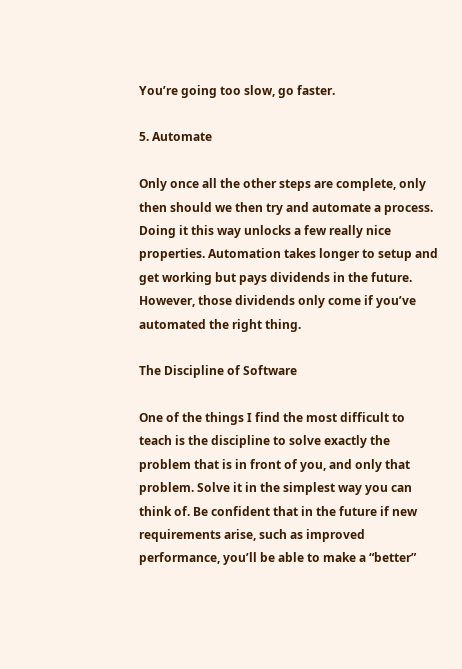You’re going too slow, go faster.

5. Automate

Only once all the other steps are complete, only then should we then try and automate a process. Doing it this way unlocks a few really nice properties. Automation takes longer to setup and get working but pays dividends in the future. However, those dividends only come if you’ve automated the right thing.

The Discipline of Software

One of the things I find the most difficult to teach is the discipline to solve exactly the problem that is in front of you, and only that problem. Solve it in the simplest way you can think of. Be confident that in the future if new requirements arise, such as improved performance, you’ll be able to make a “better”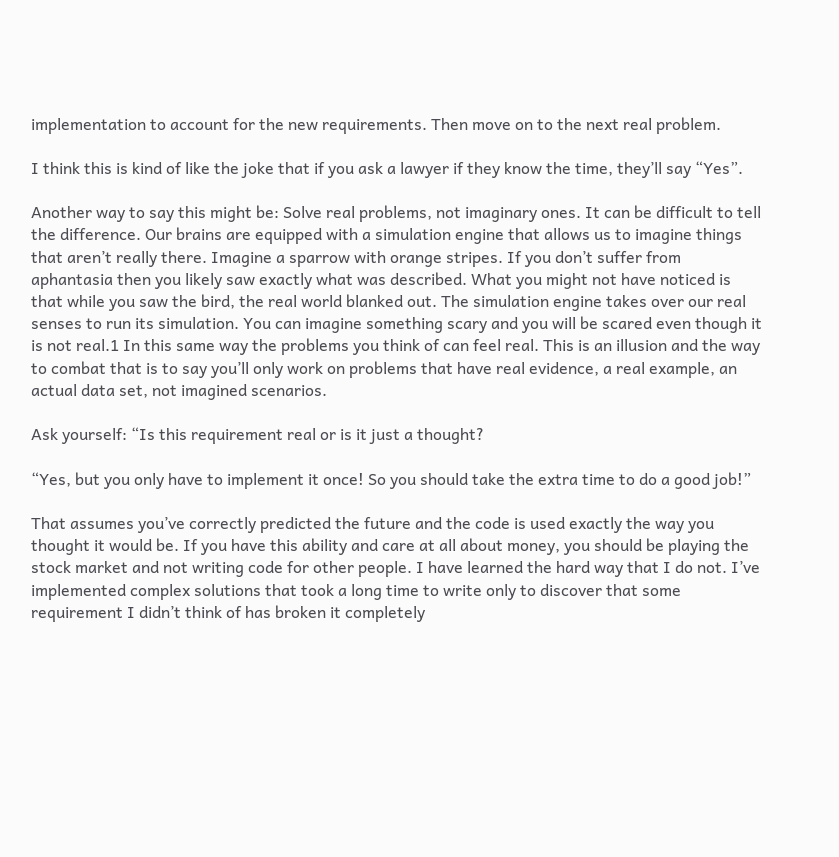implementation to account for the new requirements. Then move on to the next real problem.

I think this is kind of like the joke that if you ask a lawyer if they know the time, they’ll say “Yes”.

Another way to say this might be: Solve real problems, not imaginary ones. It can be difficult to tell the difference. Our brains are equipped with a simulation engine that allows us to imagine things that aren’t really there. Imagine a sparrow with orange stripes. If you don’t suffer from aphantasia then you likely saw exactly what was described. What you might not have noticed is that while you saw the bird, the real world blanked out. The simulation engine takes over our real senses to run its simulation. You can imagine something scary and you will be scared even though it is not real.1 In this same way the problems you think of can feel real. This is an illusion and the way to combat that is to say you’ll only work on problems that have real evidence, a real example, an actual data set, not imagined scenarios.

Ask yourself: “Is this requirement real or is it just a thought?

“Yes, but you only have to implement it once! So you should take the extra time to do a good job!”

That assumes you’ve correctly predicted the future and the code is used exactly the way you thought it would be. If you have this ability and care at all about money, you should be playing the stock market and not writing code for other people. I have learned the hard way that I do not. I’ve implemented complex solutions that took a long time to write only to discover that some requirement I didn’t think of has broken it completely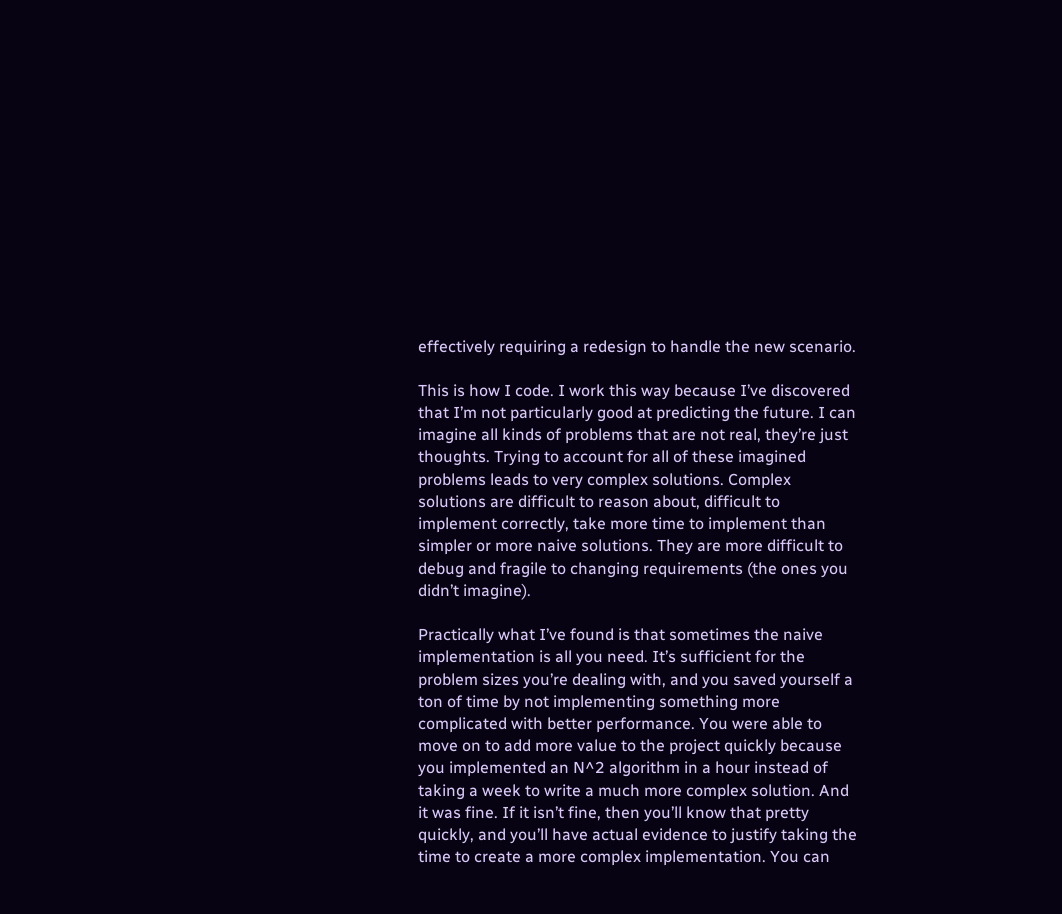effectively requiring a redesign to handle the new scenario.

This is how I code. I work this way because I’ve discovered that I’m not particularly good at predicting the future. I can imagine all kinds of problems that are not real, they’re just thoughts. Trying to account for all of these imagined problems leads to very complex solutions. Complex solutions are difficult to reason about, difficult to implement correctly, take more time to implement than simpler or more naive solutions. They are more difficult to debug and fragile to changing requirements (the ones you didn’t imagine).

Practically what I’ve found is that sometimes the naive implementation is all you need. It’s sufficient for the problem sizes you’re dealing with, and you saved yourself a ton of time by not implementing something more complicated with better performance. You were able to move on to add more value to the project quickly because you implemented an N^2 algorithm in a hour instead of taking a week to write a much more complex solution. And it was fine. If it isn’t fine, then you’ll know that pretty quickly, and you’ll have actual evidence to justify taking the time to create a more complex implementation. You can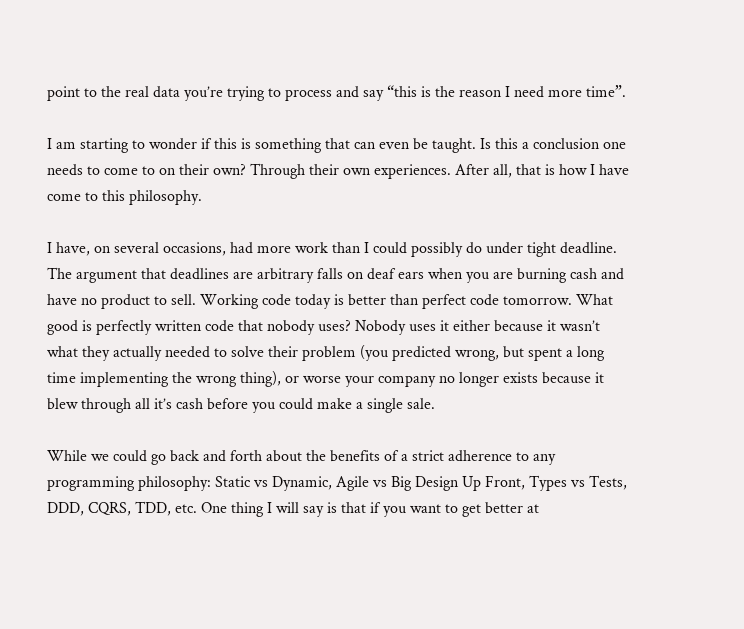point to the real data you’re trying to process and say “this is the reason I need more time”.

I am starting to wonder if this is something that can even be taught. Is this a conclusion one needs to come to on their own? Through their own experiences. After all, that is how I have come to this philosophy.

I have, on several occasions, had more work than I could possibly do under tight deadline. The argument that deadlines are arbitrary falls on deaf ears when you are burning cash and have no product to sell. Working code today is better than perfect code tomorrow. What good is perfectly written code that nobody uses? Nobody uses it either because it wasn’t what they actually needed to solve their problem (you predicted wrong, but spent a long time implementing the wrong thing), or worse your company no longer exists because it blew through all it’s cash before you could make a single sale.

While we could go back and forth about the benefits of a strict adherence to any programming philosophy: Static vs Dynamic, Agile vs Big Design Up Front, Types vs Tests, DDD, CQRS, TDD, etc. One thing I will say is that if you want to get better at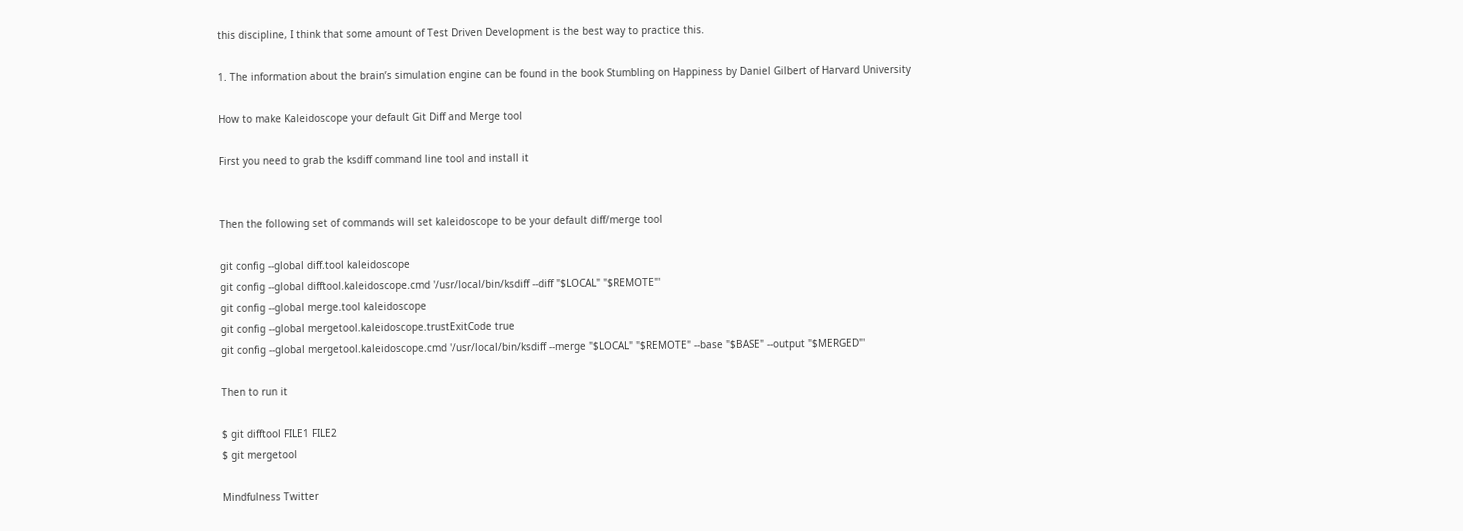this discipline, I think that some amount of Test Driven Development is the best way to practice this.

1. The information about the brain’s simulation engine can be found in the book Stumbling on Happiness by Daniel Gilbert of Harvard University

How to make Kaleidoscope your default Git Diff and Merge tool

First you need to grab the ksdiff command line tool and install it


Then the following set of commands will set kaleidoscope to be your default diff/merge tool

git config --global diff.tool kaleidoscope
git config --global difftool.kaleidoscope.cmd '/usr/local/bin/ksdiff --diff "$LOCAL" "$REMOTE"'
git config --global merge.tool kaleidoscope
git config --global mergetool.kaleidoscope.trustExitCode true
git config --global mergetool.kaleidoscope.cmd '/usr/local/bin/ksdiff --merge "$LOCAL" "$REMOTE" --base "$BASE" --output "$MERGED"'

Then to run it

$ git difftool FILE1 FILE2
$ git mergetool

Mindfulness Twitter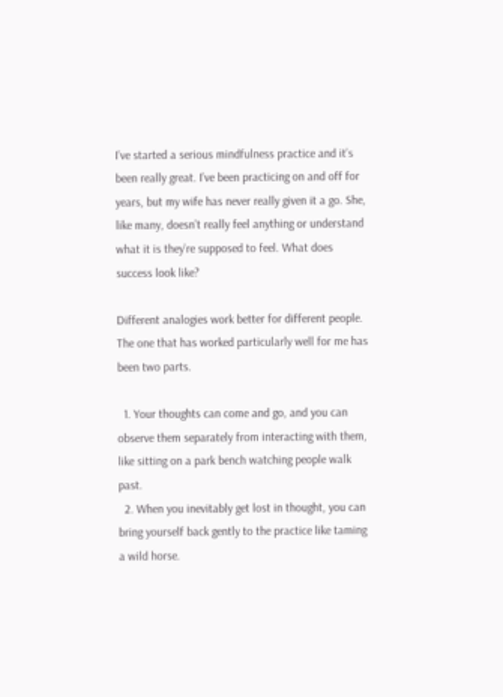I’ve started a serious mindfulness practice and it’s been really great. I’ve been practicing on and off for years, but my wife has never really given it a go. She, like many, doesn’t really feel anything or understand what it is they’re supposed to feel. What does success look like?

Different analogies work better for different people. The one that has worked particularly well for me has been two parts.

  1. Your thoughts can come and go, and you can observe them separately from interacting with them, like sitting on a park bench watching people walk past.
  2. When you inevitably get lost in thought, you can bring yourself back gently to the practice like taming a wild horse.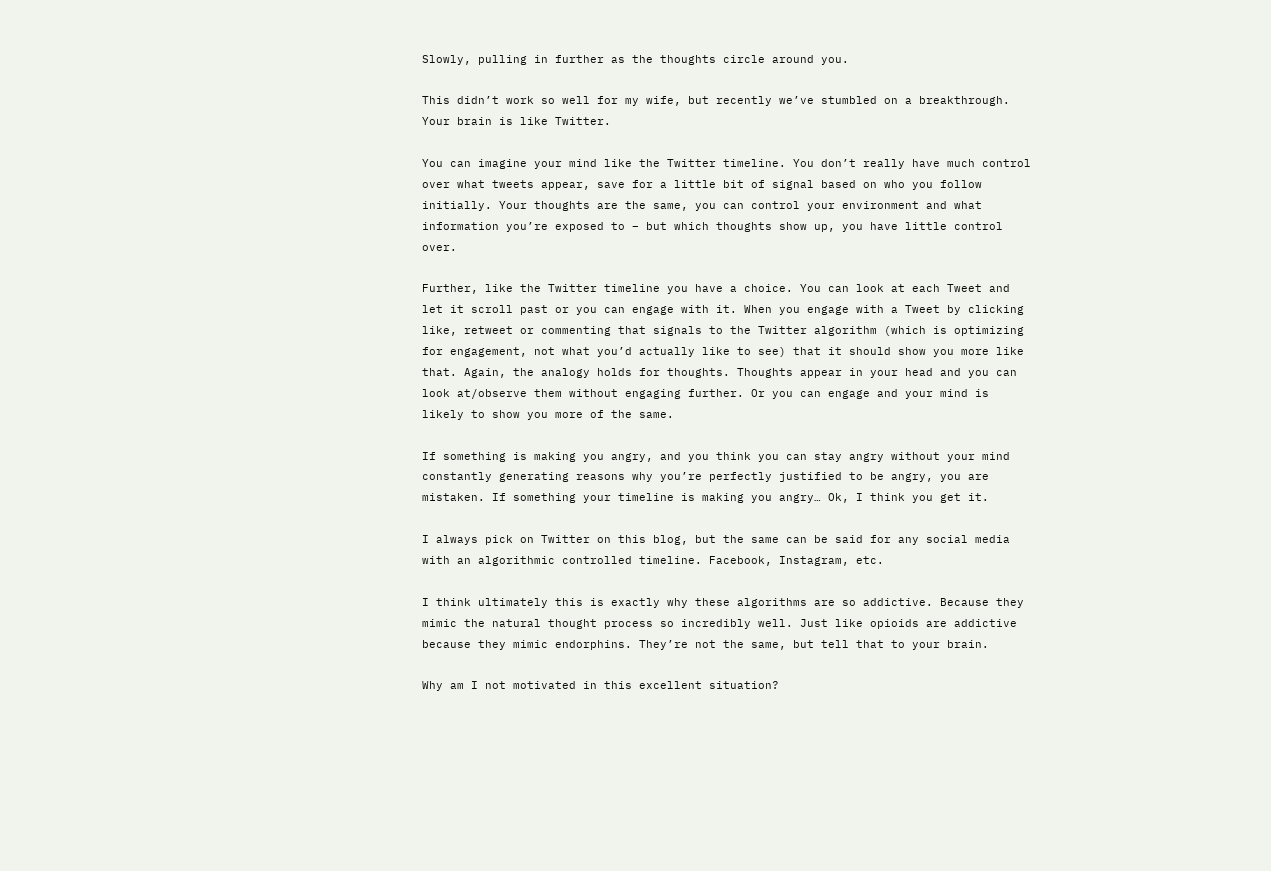Slowly, pulling in further as the thoughts circle around you.

This didn’t work so well for my wife, but recently we’ve stumbled on a breakthrough. Your brain is like Twitter.

You can imagine your mind like the Twitter timeline. You don’t really have much control over what tweets appear, save for a little bit of signal based on who you follow initially. Your thoughts are the same, you can control your environment and what information you’re exposed to – but which thoughts show up, you have little control over.

Further, like the Twitter timeline you have a choice. You can look at each Tweet and let it scroll past or you can engage with it. When you engage with a Tweet by clicking like, retweet or commenting that signals to the Twitter algorithm (which is optimizing for engagement, not what you’d actually like to see) that it should show you more like that. Again, the analogy holds for thoughts. Thoughts appear in your head and you can look at/observe them without engaging further. Or you can engage and your mind is likely to show you more of the same.

If something is making you angry, and you think you can stay angry without your mind constantly generating reasons why you’re perfectly justified to be angry, you are mistaken. If something your timeline is making you angry… Ok, I think you get it.

I always pick on Twitter on this blog, but the same can be said for any social media with an algorithmic controlled timeline. Facebook, Instagram, etc.

I think ultimately this is exactly why these algorithms are so addictive. Because they mimic the natural thought process so incredibly well. Just like opioids are addictive because they mimic endorphins. They’re not the same, but tell that to your brain.

Why am I not motivated in this excellent situation?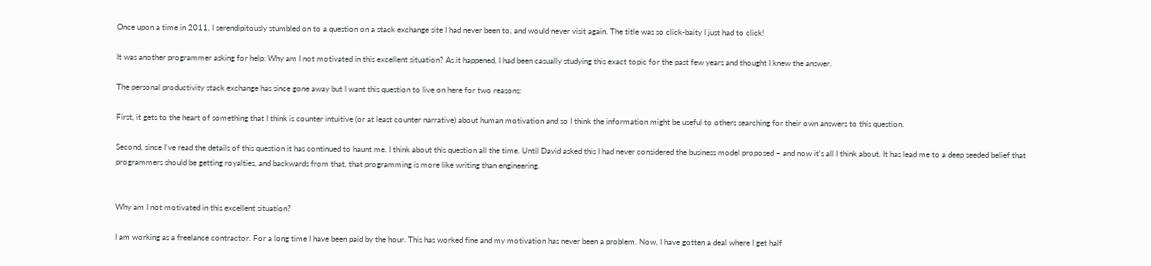Once upon a time in 2011, I serendipitously stumbled on to a question on a stack exchange site I had never been to, and would never visit again. The title was so click-baity I just had to click!

It was another programmer asking for help: Why am I not motivated in this excellent situation? As it happened, I had been casually studying this exact topic for the past few years and thought I knew the answer.

The personal productivity stack exchange has since gone away but I want this question to live on here for two reasons:

First, it gets to the heart of something that I think is counter intuitive (or at least counter narrative) about human motivation and so I think the information might be useful to others searching for their own answers to this question.

Second, since I’ve read the details of this question it has continued to haunt me. I think about this question all the time. Until David asked this I had never considered the business model proposed – and now it’s all I think about. It has lead me to a deep seeded belief that programmers should be getting royalties, and backwards from that, that programming is more like writing than engineering.


Why am I not motivated in this excellent situation?

I am working as a freelance contractor. For a long time I have been paid by the hour. This has worked fine and my motivation has never been a problem. Now, I have gotten a deal where I get half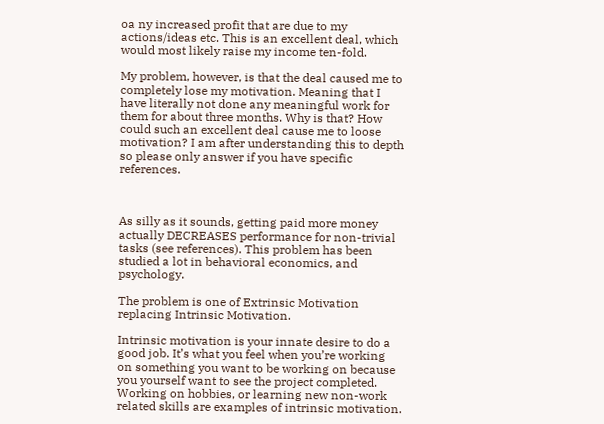oa ny increased profit that are due to my actions/ideas etc. This is an excellent deal, which would most likely raise my income ten-fold.

My problem, however, is that the deal caused me to completely lose my motivation. Meaning that I have literally not done any meaningful work for them for about three months. Why is that? How could such an excellent deal cause me to loose motivation? I am after understanding this to depth so please only answer if you have specific references.



As silly as it sounds, getting paid more money actually DECREASES performance for non-trivial tasks (see references). This problem has been studied a lot in behavioral economics, and psychology.

The problem is one of Extrinsic Motivation replacing Intrinsic Motivation.

Intrinsic motivation is your innate desire to do a good job. It’s what you feel when you’re working on something you want to be working on because you yourself want to see the project completed. Working on hobbies, or learning new non-work related skills are examples of intrinsic motivation.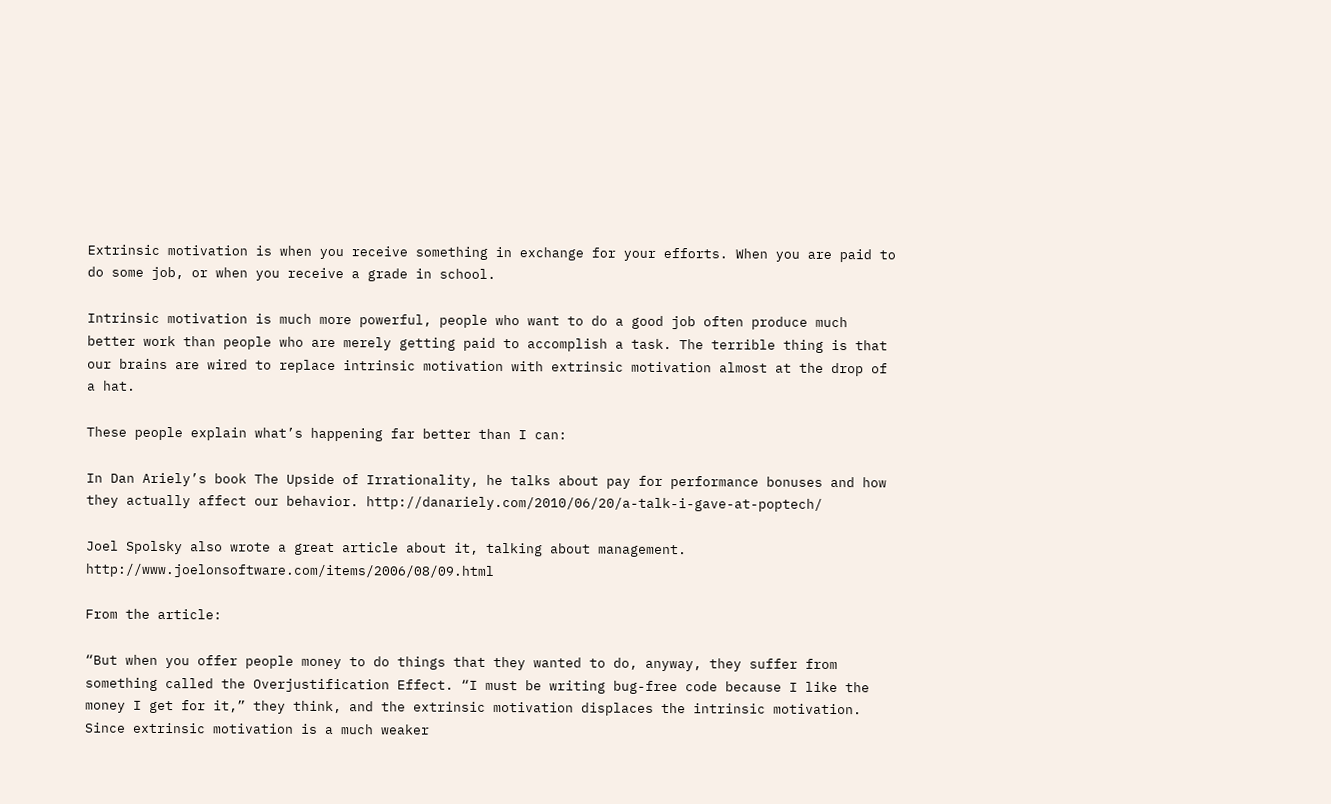Extrinsic motivation is when you receive something in exchange for your efforts. When you are paid to do some job, or when you receive a grade in school.

Intrinsic motivation is much more powerful, people who want to do a good job often produce much better work than people who are merely getting paid to accomplish a task. The terrible thing is that our brains are wired to replace intrinsic motivation with extrinsic motivation almost at the drop of a hat.

These people explain what’s happening far better than I can:

In Dan Ariely’s book The Upside of Irrationality, he talks about pay for performance bonuses and how they actually affect our behavior. http://danariely.com/2010/06/20/a-talk-i-gave-at-poptech/

Joel Spolsky also wrote a great article about it, talking about management. http://www.joelonsoftware.com/items/2006/08/09.html

From the article:

“But when you offer people money to do things that they wanted to do, anyway, they suffer from something called the Overjustification Effect. “I must be writing bug-free code because I like the money I get for it,” they think, and the extrinsic motivation displaces the intrinsic motivation. Since extrinsic motivation is a much weaker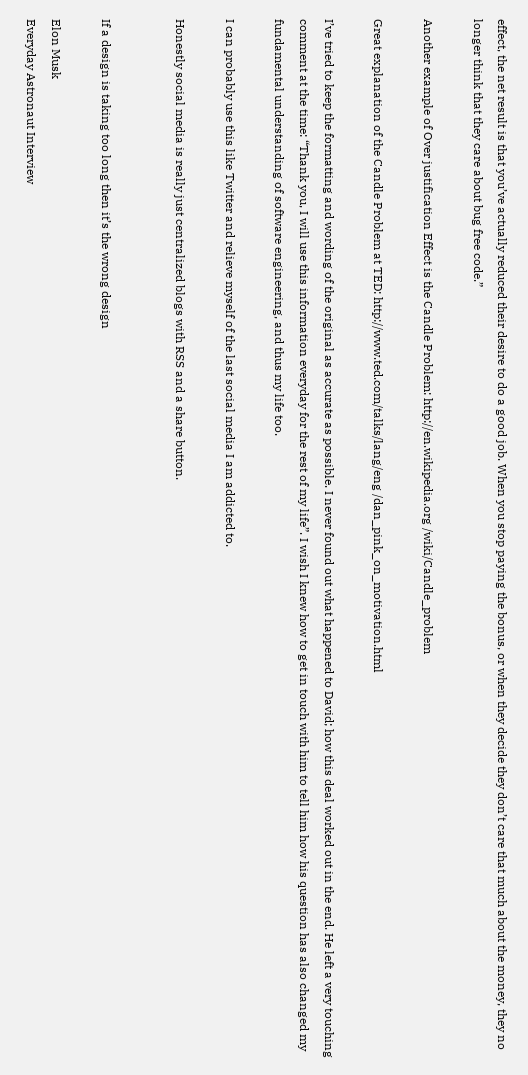effect, the net result is that you’ve actually reduced their desire to do a good job. When you stop paying the bonus, or when they decide they don’t care that much about the money, they no longer think that they care about bug free code.”

Another example of Over justification Effect is the Candle Problem: http://en.wikipedia.org /wiki/Candle_problem

Great explanation of the Candle Problem at TED: http://www.ted.com/talks/lang/eng /dan_pink_on_motivation.html

I’ve tried to keep the formatting and wording of the original as accurate as possible. I never found out what happened to David; how this deal worked out in the end. He left a very touching comment at the time: “Thank you, I will use this information everyday for the rest of my life”. I wish I knew how to get in touch with him to tell him how his question has also changed my fundamental understanding of software engineering, and thus my life too.

I can probably use this like Twitter and relieve myself of the last social media I am addicted to.

Honestly social media is really just centralized blogs with RSS and a share button.


If a design is taking too long then it’s the wrong design

Elon Musk
Everyday Astronaut Interview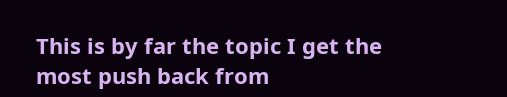This is by far the topic I get the most push back from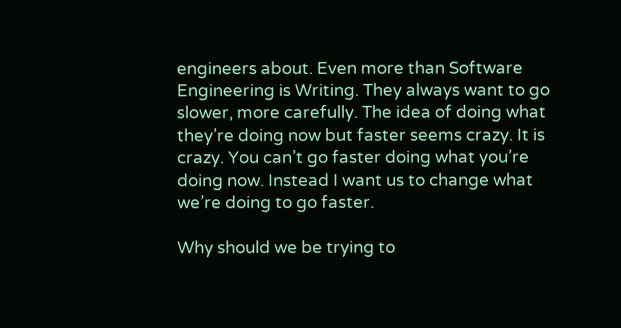engineers about. Even more than Software Engineering is Writing. They always want to go slower, more carefully. The idea of doing what they’re doing now but faster seems crazy. It is crazy. You can’t go faster doing what you’re doing now. Instead I want us to change what we’re doing to go faster.

Why should we be trying to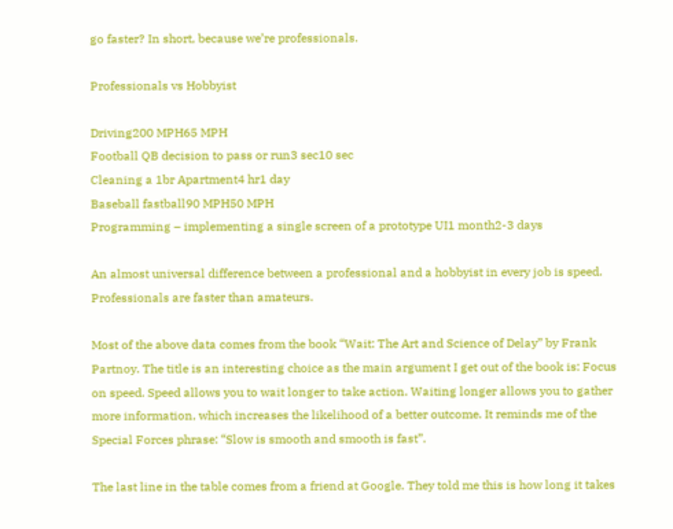go faster? In short, because we’re professionals.

Professionals vs Hobbyist

Driving200 MPH65 MPH
Football QB decision to pass or run3 sec10 sec
Cleaning a 1br Apartment4 hr1 day
Baseball fastball90 MPH50 MPH
Programming – implementing a single screen of a prototype UI1 month2-3 days

An almost universal difference between a professional and a hobbyist in every job is speed. Professionals are faster than amateurs.

Most of the above data comes from the book “Wait: The Art and Science of Delay” by Frank Partnoy. The title is an interesting choice as the main argument I get out of the book is: Focus on speed. Speed allows you to wait longer to take action. Waiting longer allows you to gather more information, which increases the likelihood of a better outcome. It reminds me of the Special Forces phrase: “Slow is smooth and smooth is fast”.

The last line in the table comes from a friend at Google. They told me this is how long it takes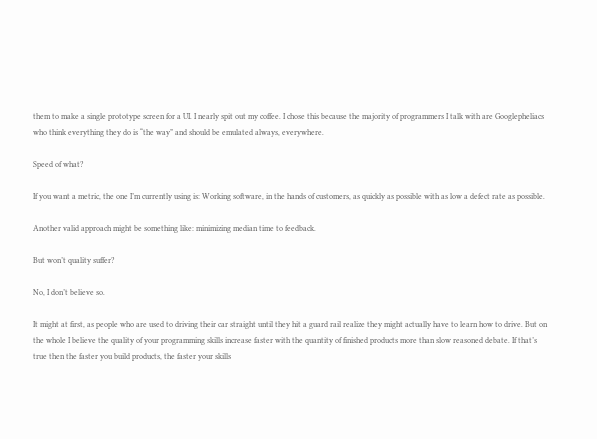them to make a single prototype screen for a UI. I nearly spit out my coffee. I chose this because the majority of programmers I talk with are Googlepheliacs who think everything they do is “the way” and should be emulated always, everywhere.

Speed of what?

If you want a metric, the one I’m currently using is: Working software, in the hands of customers, as quickly as possible with as low a defect rate as possible.

Another valid approach might be something like: minimizing median time to feedback.

But won’t quality suffer?

No, I don’t believe so.

It might at first, as people who are used to driving their car straight until they hit a guard rail realize they might actually have to learn how to drive. But on the whole I believe the quality of your programming skills increase faster with the quantity of finished products more than slow reasoned debate. If that’s true then the faster you build products, the faster your skills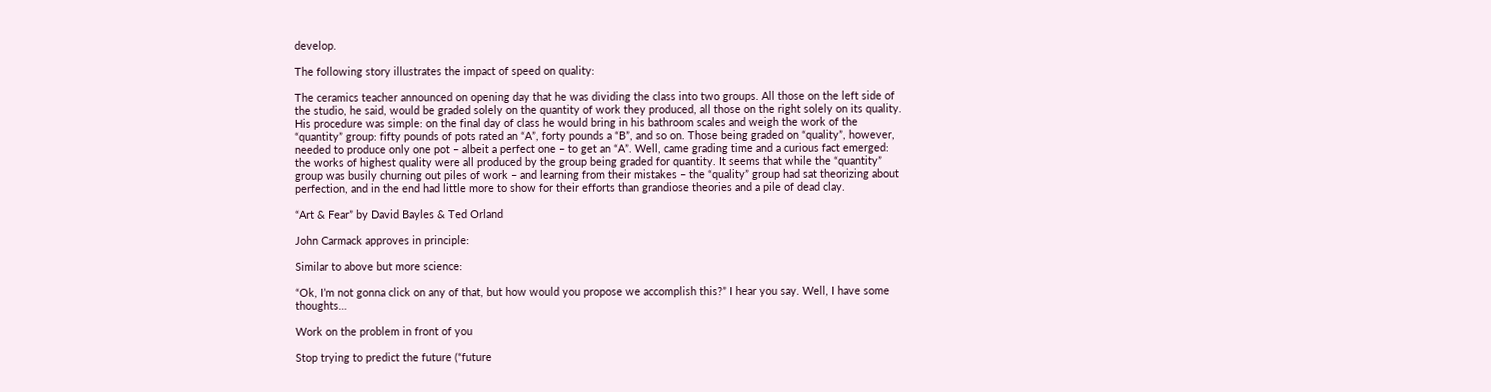develop.

The following story illustrates the impact of speed on quality:

The ceramics teacher announced on opening day that he was dividing the class into two groups. All those on the left side of the studio, he said, would be graded solely on the quantity of work they produced, all those on the right solely on its quality. His procedure was simple: on the final day of class he would bring in his bathroom scales and weigh the work of the “quantity” group: fifty pounds of pots rated an “A”, forty pounds a “B”, and so on. Those being graded on “quality”, however, needed to produce only one pot – albeit a perfect one – to get an “A”. Well, came grading time and a curious fact emerged: the works of highest quality were all produced by the group being graded for quantity. It seems that while the “quantity” group was busily churning out piles of work – and learning from their mistakes – the “quality” group had sat theorizing about perfection, and in the end had little more to show for their efforts than grandiose theories and a pile of dead clay.

“Art & Fear” by David Bayles & Ted Orland

John Carmack approves in principle:

Similar to above but more science:

“Ok, I’m not gonna click on any of that, but how would you propose we accomplish this?” I hear you say. Well, I have some thoughts…

Work on the problem in front of you

Stop trying to predict the future (“future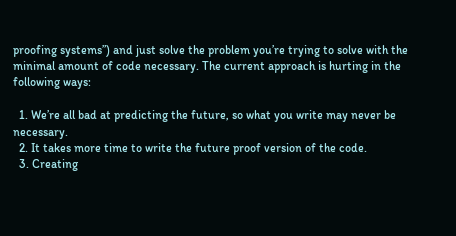proofing systems”) and just solve the problem you’re trying to solve with the minimal amount of code necessary. The current approach is hurting in the following ways:

  1. We’re all bad at predicting the future, so what you write may never be necessary.
  2. It takes more time to write the future proof version of the code.
  3. Creating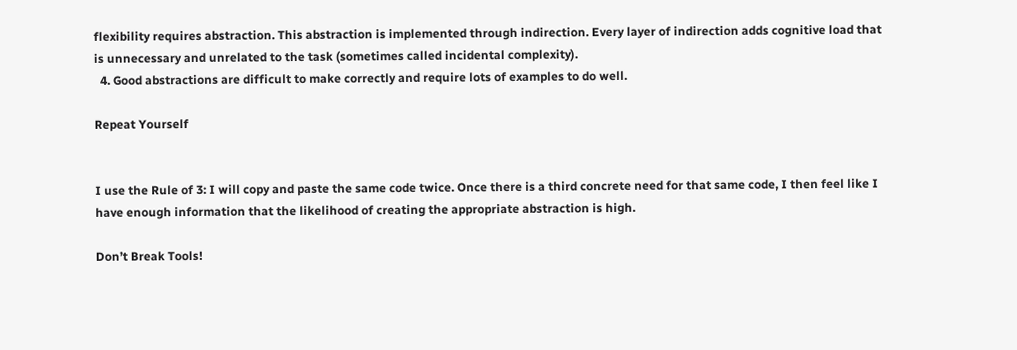flexibility requires abstraction. This abstraction is implemented through indirection. Every layer of indirection adds cognitive load that is unnecessary and unrelated to the task (sometimes called incidental complexity).
  4. Good abstractions are difficult to make correctly and require lots of examples to do well.

Repeat Yourself


I use the Rule of 3: I will copy and paste the same code twice. Once there is a third concrete need for that same code, I then feel like I have enough information that the likelihood of creating the appropriate abstraction is high.

Don’t Break Tools!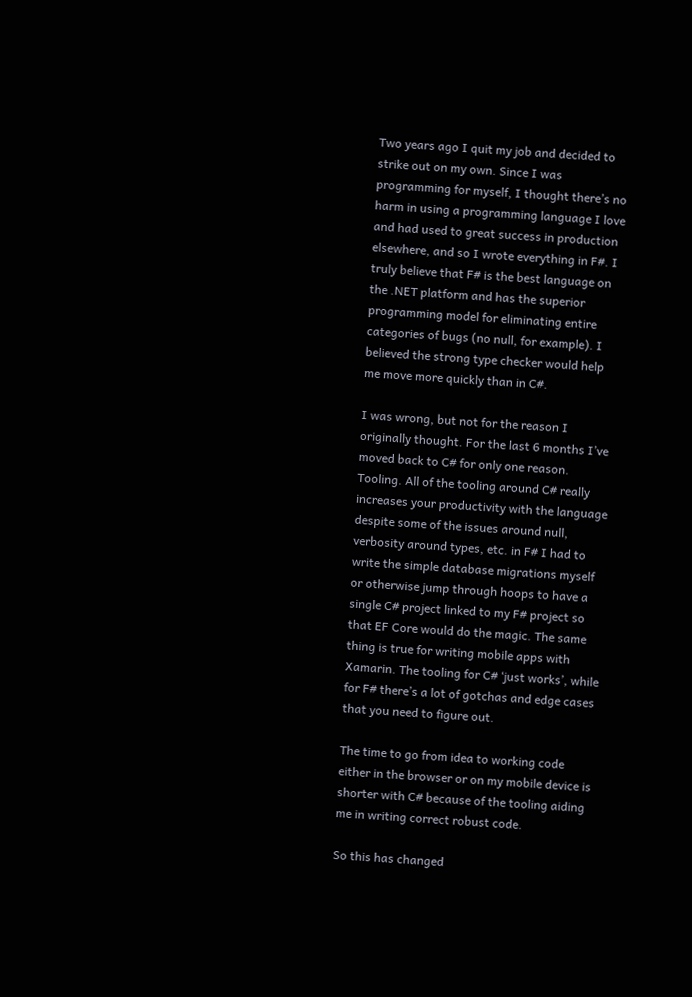Two years ago I quit my job and decided to strike out on my own. Since I was programming for myself, I thought there’s no harm in using a programming language I love and had used to great success in production elsewhere, and so I wrote everything in F#. I truly believe that F# is the best language on the .NET platform and has the superior programming model for eliminating entire categories of bugs (no null, for example). I believed the strong type checker would help me move more quickly than in C#.

I was wrong, but not for the reason I originally thought. For the last 6 months I’ve moved back to C# for only one reason. Tooling. All of the tooling around C# really increases your productivity with the language despite some of the issues around null, verbosity around types, etc. in F# I had to write the simple database migrations myself or otherwise jump through hoops to have a single C# project linked to my F# project so that EF Core would do the magic. The same thing is true for writing mobile apps with Xamarin. The tooling for C# ‘just works’, while for F# there’s a lot of gotchas and edge cases that you need to figure out.

The time to go from idea to working code either in the browser or on my mobile device is shorter with C# because of the tooling aiding me in writing correct robust code.

So this has changed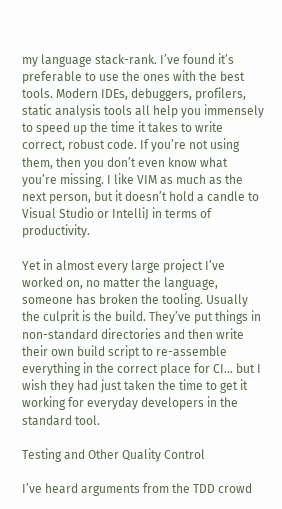my language stack-rank. I’ve found it’s preferable to use the ones with the best tools. Modern IDEs, debuggers, profilers, static analysis tools all help you immensely to speed up the time it takes to write correct, robust code. If you’re not using them, then you don’t even know what you’re missing. I like VIM as much as the next person, but it doesn’t hold a candle to Visual Studio or IntelliJ in terms of productivity.

Yet in almost every large project I’ve worked on, no matter the language, someone has broken the tooling. Usually the culprit is the build. They’ve put things in non-standard directories and then write their own build script to re-assemble everything in the correct place for CI… but I wish they had just taken the time to get it working for everyday developers in the standard tool.

Testing and Other Quality Control

I’ve heard arguments from the TDD crowd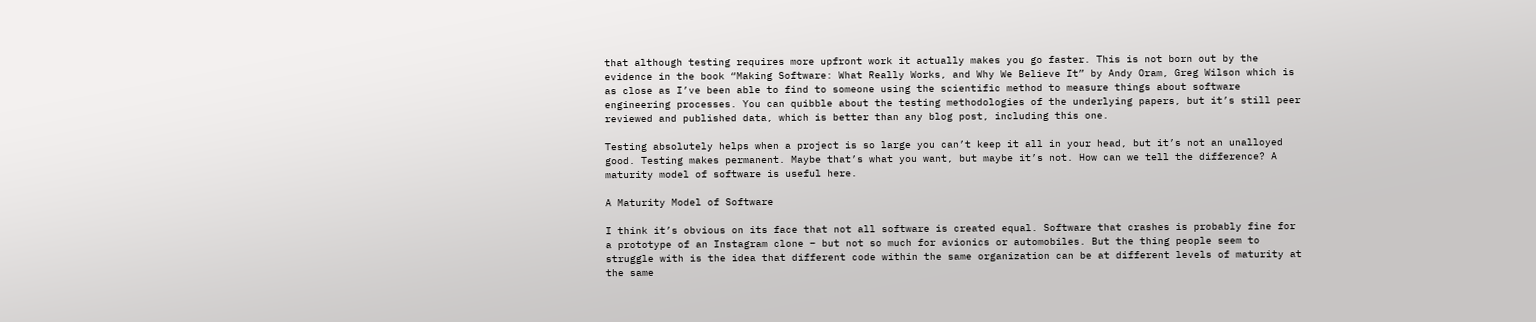that although testing requires more upfront work it actually makes you go faster. This is not born out by the evidence in the book “Making Software: What Really Works, and Why We Believe It” by Andy Oram, Greg Wilson which is as close as I’ve been able to find to someone using the scientific method to measure things about software engineering processes. You can quibble about the testing methodologies of the underlying papers, but it’s still peer reviewed and published data, which is better than any blog post, including this one.

Testing absolutely helps when a project is so large you can’t keep it all in your head, but it’s not an unalloyed good. Testing makes permanent. Maybe that’s what you want, but maybe it’s not. How can we tell the difference? A maturity model of software is useful here.

A Maturity Model of Software

I think it’s obvious on its face that not all software is created equal. Software that crashes is probably fine for a prototype of an Instagram clone – but not so much for avionics or automobiles. But the thing people seem to struggle with is the idea that different code within the same organization can be at different levels of maturity at the same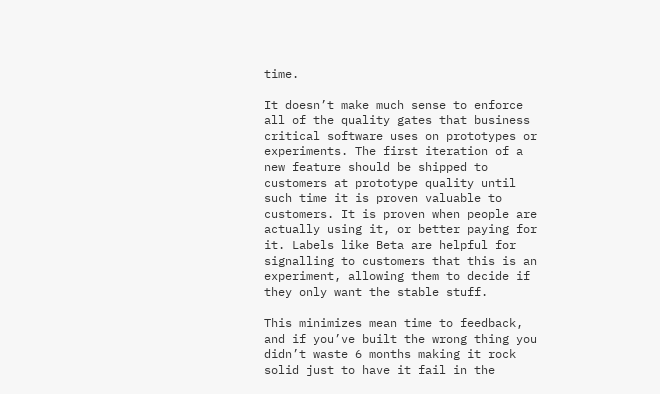time.

It doesn’t make much sense to enforce all of the quality gates that business critical software uses on prototypes or experiments. The first iteration of a new feature should be shipped to customers at prototype quality until such time it is proven valuable to customers. It is proven when people are actually using it, or better paying for it. Labels like Beta are helpful for signalling to customers that this is an experiment, allowing them to decide if they only want the stable stuff.

This minimizes mean time to feedback, and if you’ve built the wrong thing you didn’t waste 6 months making it rock solid just to have it fail in the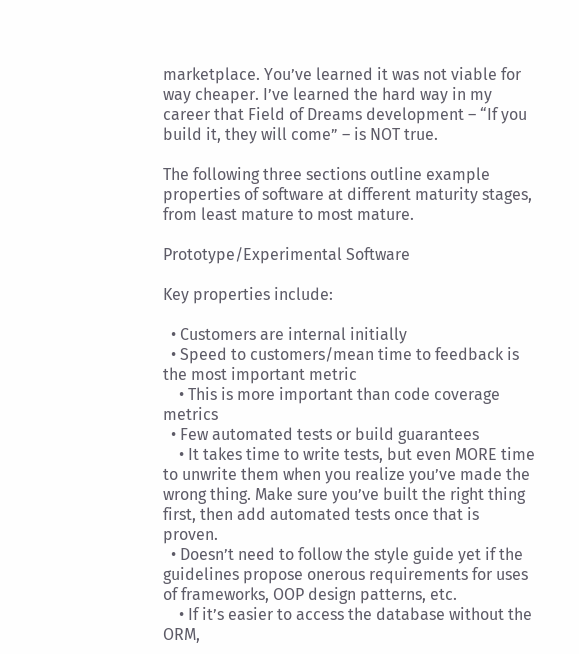marketplace. You’ve learned it was not viable for way cheaper. I’ve learned the hard way in my career that Field of Dreams development – “If you build it, they will come” – is NOT true.

The following three sections outline example properties of software at different maturity stages, from least mature to most mature.

Prototype/Experimental Software

Key properties include:

  • Customers are internal initially
  • Speed to customers/mean time to feedback is the most important metric
    • This is more important than code coverage metrics
  • Few automated tests or build guarantees
    • It takes time to write tests, but even MORE time to unwrite them when you realize you’ve made the wrong thing. Make sure you’ve built the right thing first, then add automated tests once that is proven.
  • Doesn’t need to follow the style guide yet if the guidelines propose onerous requirements for uses of frameworks, OOP design patterns, etc.
    • If it’s easier to access the database without the ORM,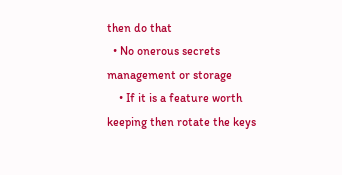then do that
  • No onerous secrets management or storage
    • If it is a feature worth keeping then rotate the keys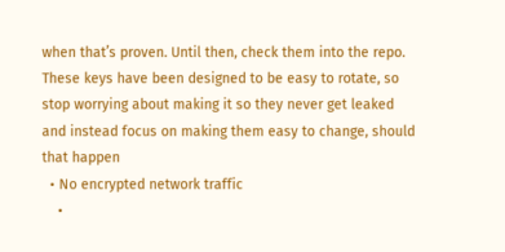when that’s proven. Until then, check them into the repo. These keys have been designed to be easy to rotate, so stop worrying about making it so they never get leaked and instead focus on making them easy to change, should that happen
  • No encrypted network traffic
    •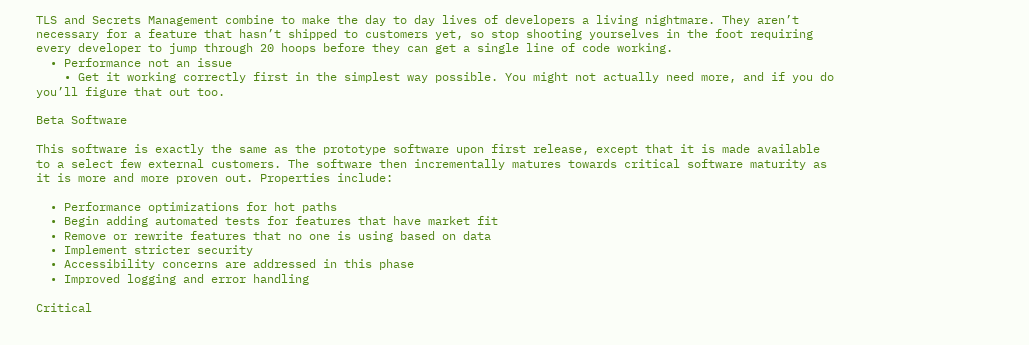TLS and Secrets Management combine to make the day to day lives of developers a living nightmare. They aren’t necessary for a feature that hasn’t shipped to customers yet, so stop shooting yourselves in the foot requiring every developer to jump through 20 hoops before they can get a single line of code working.
  • Performance not an issue
    • Get it working correctly first in the simplest way possible. You might not actually need more, and if you do you’ll figure that out too.

Beta Software

This software is exactly the same as the prototype software upon first release, except that it is made available to a select few external customers. The software then incrementally matures towards critical software maturity as it is more and more proven out. Properties include:

  • Performance optimizations for hot paths
  • Begin adding automated tests for features that have market fit
  • Remove or rewrite features that no one is using based on data
  • Implement stricter security
  • Accessibility concerns are addressed in this phase
  • Improved logging and error handling

Critical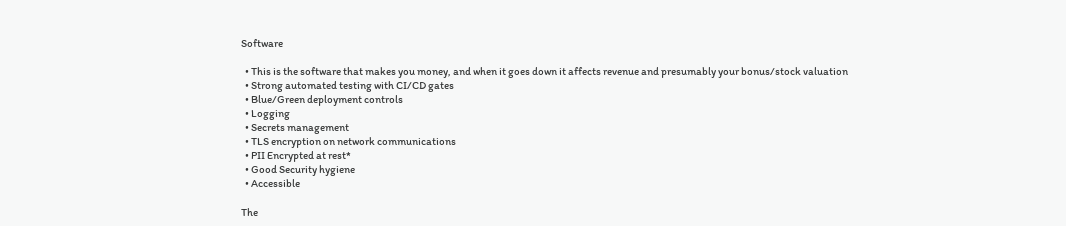Software

  • This is the software that makes you money, and when it goes down it affects revenue and presumably your bonus/stock valuation
  • Strong automated testing with CI/CD gates
  • Blue/Green deployment controls
  • Logging
  • Secrets management
  • TLS encryption on network communications
  • PII Encrypted at rest*
  • Good Security hygiene
  • Accessible

The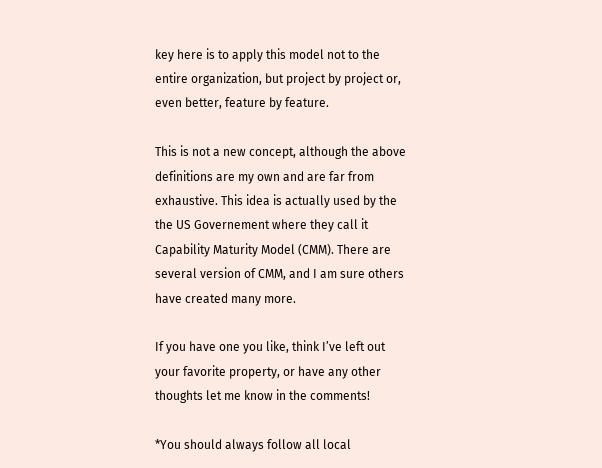key here is to apply this model not to the entire organization, but project by project or, even better, feature by feature.

This is not a new concept, although the above definitions are my own and are far from exhaustive. This idea is actually used by the the US Governement where they call it Capability Maturity Model (CMM). There are several version of CMM, and I am sure others have created many more.

If you have one you like, think I’ve left out your favorite property, or have any other thoughts let me know in the comments!

*You should always follow all local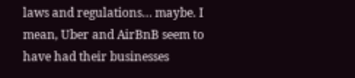laws and regulations… maybe. I mean, Uber and AirBnB seem to have had their businesses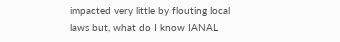impacted very little by flouting local laws but, what do I know IANAL